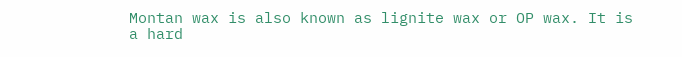Montan wax is also known as lignite wax or OP wax. It is a hard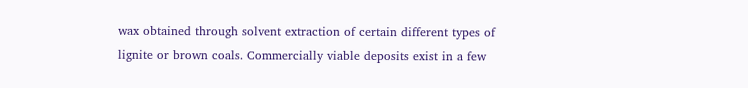wax obtained through solvent extraction of certain different types of lignite or brown coals. Commercially viable deposits exist in a few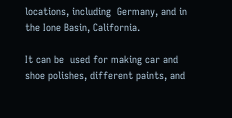locations, including  Germany, and in the Ione Basin, California.

It can be  used for making car and shoe polishes, different paints, and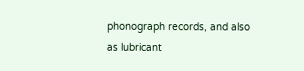phonograph records, and also as lubricant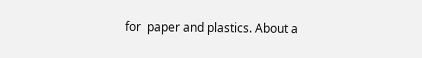for  paper and plastics. About a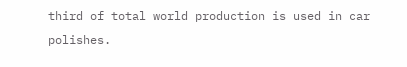third of total world production is used in car  polishes.